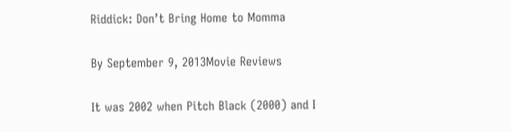Riddick: Don’t Bring Home to Momma

By September 9, 2013Movie Reviews

It was 2002 when Pitch Black (2000) and I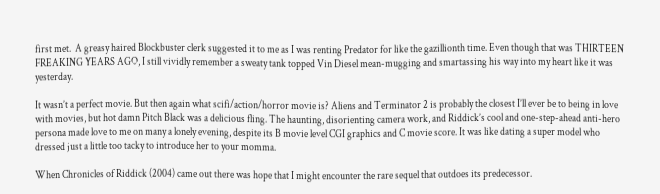first met.  A greasy haired Blockbuster clerk suggested it to me as I was renting Predator for like the gazillionth time. Even though that was THIRTEEN FREAKING YEARS AGO, I still vividly remember a sweaty tank topped Vin Diesel mean-mugging and smartassing his way into my heart like it was yesterday.

It wasn’t a perfect movie. But then again what scifi/action/horror movie is? Aliens and Terminator 2 is probably the closest I’ll ever be to being in love with movies, but hot damn Pitch Black was a delicious fling. The haunting, disorienting camera work, and Riddick’s cool and one-step-ahead anti-hero persona made love to me on many a lonely evening, despite its B movie level CGI graphics and C movie score. It was like dating a super model who dressed just a little too tacky to introduce her to your momma.

When Chronicles of Riddick (2004) came out there was hope that I might encounter the rare sequel that outdoes its predecessor.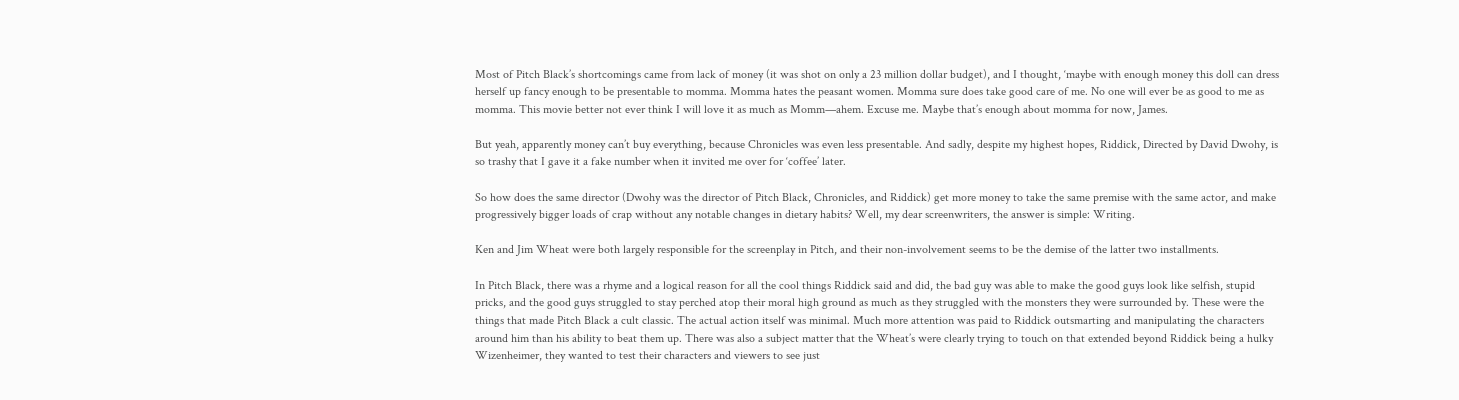Most of Pitch Black’s shortcomings came from lack of money (it was shot on only a 23 million dollar budget), and I thought, ‘maybe with enough money this doll can dress herself up fancy enough to be presentable to momma. Momma hates the peasant women. Momma sure does take good care of me. No one will ever be as good to me as momma. This movie better not ever think I will love it as much as Momm—ahem. Excuse me. Maybe that’s enough about momma for now, James.

But yeah, apparently money can’t buy everything, because Chronicles was even less presentable. And sadly, despite my highest hopes, Riddick, Directed by David Dwohy, is so trashy that I gave it a fake number when it invited me over for ‘coffee’ later.

So how does the same director (Dwohy was the director of Pitch Black, Chronicles, and Riddick) get more money to take the same premise with the same actor, and make progressively bigger loads of crap without any notable changes in dietary habits? Well, my dear screenwriters, the answer is simple: Writing.

Ken and Jim Wheat were both largely responsible for the screenplay in Pitch, and their non-involvement seems to be the demise of the latter two installments.

In Pitch Black, there was a rhyme and a logical reason for all the cool things Riddick said and did, the bad guy was able to make the good guys look like selfish, stupid pricks, and the good guys struggled to stay perched atop their moral high ground as much as they struggled with the monsters they were surrounded by. These were the things that made Pitch Black a cult classic. The actual action itself was minimal. Much more attention was paid to Riddick outsmarting and manipulating the characters around him than his ability to beat them up. There was also a subject matter that the Wheat’s were clearly trying to touch on that extended beyond Riddick being a hulky Wizenheimer, they wanted to test their characters and viewers to see just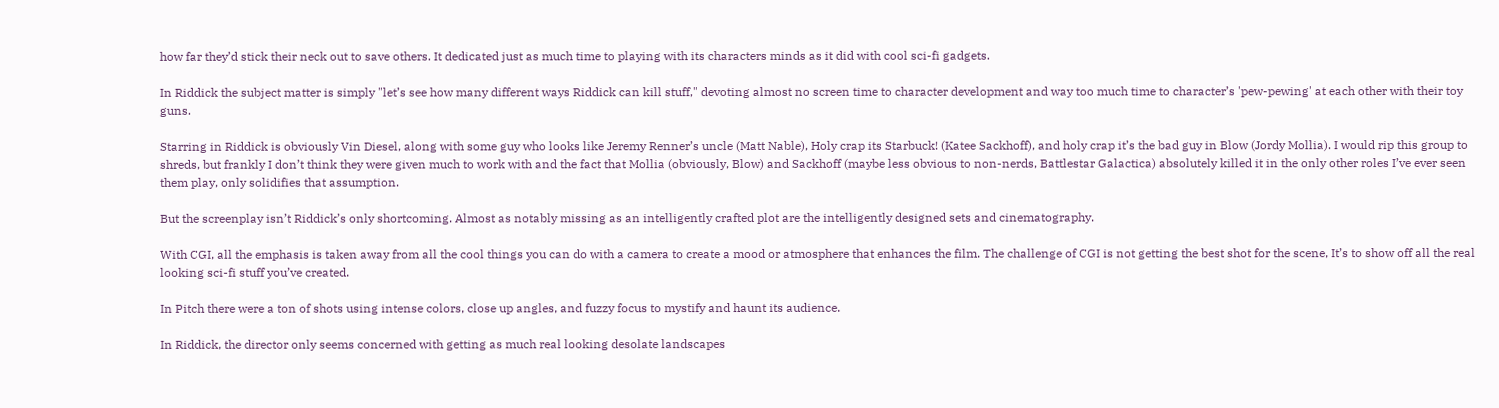how far they’d stick their neck out to save others. It dedicated just as much time to playing with its characters minds as it did with cool sci-fi gadgets.

In Riddick the subject matter is simply "let’s see how many different ways Riddick can kill stuff," devoting almost no screen time to character development and way too much time to character’s 'pew-pewing' at each other with their toy guns.

Starring in Riddick is obviously Vin Diesel, along with some guy who looks like Jeremy Renner’s uncle (Matt Nable), Holy crap its Starbuck! (Katee Sackhoff), and holy crap it’s the bad guy in Blow (Jordy Mollia). I would rip this group to shreds, but frankly I don’t think they were given much to work with and the fact that Mollia (obviously, Blow) and Sackhoff (maybe less obvious to non-nerds, Battlestar Galactica) absolutely killed it in the only other roles I’ve ever seen them play, only solidifies that assumption.

But the screenplay isn’t Riddick’s only shortcoming. Almost as notably missing as an intelligently crafted plot are the intelligently designed sets and cinematography.

With CGI, all the emphasis is taken away from all the cool things you can do with a camera to create a mood or atmosphere that enhances the film. The challenge of CGI is not getting the best shot for the scene, It’s to show off all the real looking sci-fi stuff you’ve created.

In Pitch there were a ton of shots using intense colors, close up angles, and fuzzy focus to mystify and haunt its audience.

In Riddick, the director only seems concerned with getting as much real looking desolate landscapes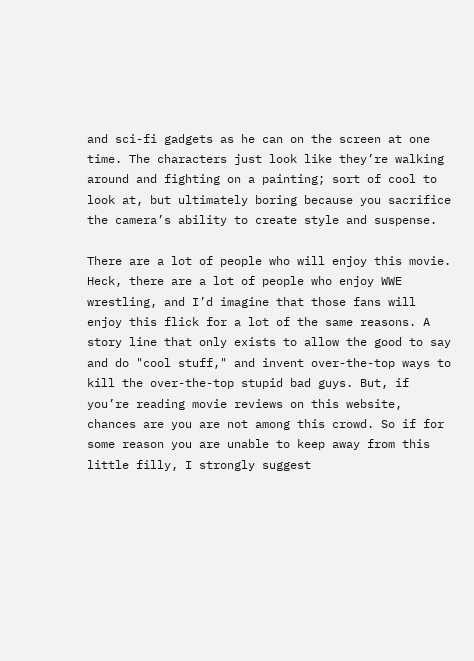and sci-fi gadgets as he can on the screen at one time. The characters just look like they’re walking around and fighting on a painting; sort of cool to look at, but ultimately boring because you sacrifice the camera’s ability to create style and suspense.

There are a lot of people who will enjoy this movie. Heck, there are a lot of people who enjoy WWE wrestling, and I’d imagine that those fans will enjoy this flick for a lot of the same reasons. A story line that only exists to allow the good to say and do "cool stuff," and invent over-the-top ways to kill the over-the-top stupid bad guys. But, if you’re reading movie reviews on this website, chances are you are not among this crowd. So if for some reason you are unable to keep away from this little filly, I strongly suggest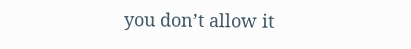you don’t allow it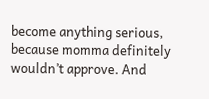become anything serious, because momma definitely wouldn’t approve. And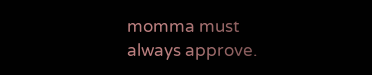momma must always approve.